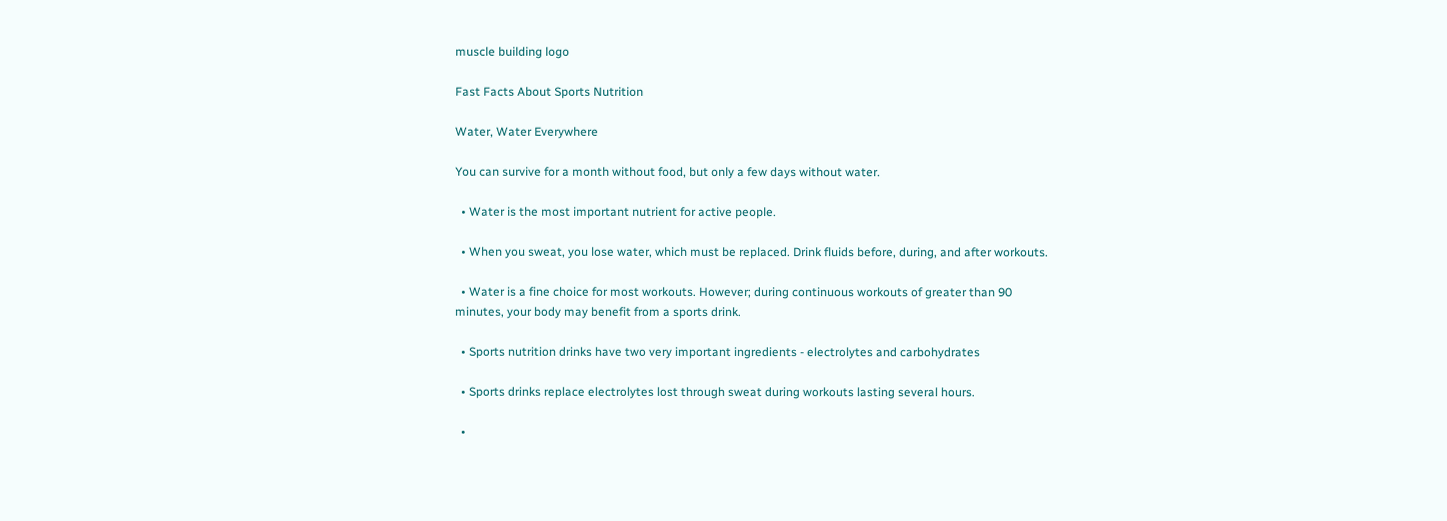muscle building logo

Fast Facts About Sports Nutrition

Water, Water Everywhere

You can survive for a month without food, but only a few days without water.

  • Water is the most important nutrient for active people.

  • When you sweat, you lose water, which must be replaced. Drink fluids before, during, and after workouts.

  • Water is a fine choice for most workouts. However; during continuous workouts of greater than 90 minutes, your body may benefit from a sports drink.

  • Sports nutrition drinks have two very important ingredients - electrolytes and carbohydrates

  • Sports drinks replace electrolytes lost through sweat during workouts lasting several hours.

  •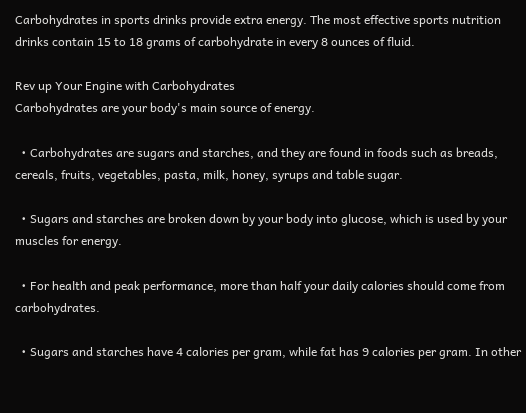Carbohydrates in sports drinks provide extra energy. The most effective sports nutrition drinks contain 15 to 18 grams of carbohydrate in every 8 ounces of fluid.

Rev up Your Engine with Carbohydrates
Carbohydrates are your body's main source of energy.

  • Carbohydrates are sugars and starches, and they are found in foods such as breads, cereals, fruits, vegetables, pasta, milk, honey, syrups and table sugar.

  • Sugars and starches are broken down by your body into glucose, which is used by your muscles for energy.

  • For health and peak performance, more than half your daily calories should come from carbohydrates.

  • Sugars and starches have 4 calories per gram, while fat has 9 calories per gram. In other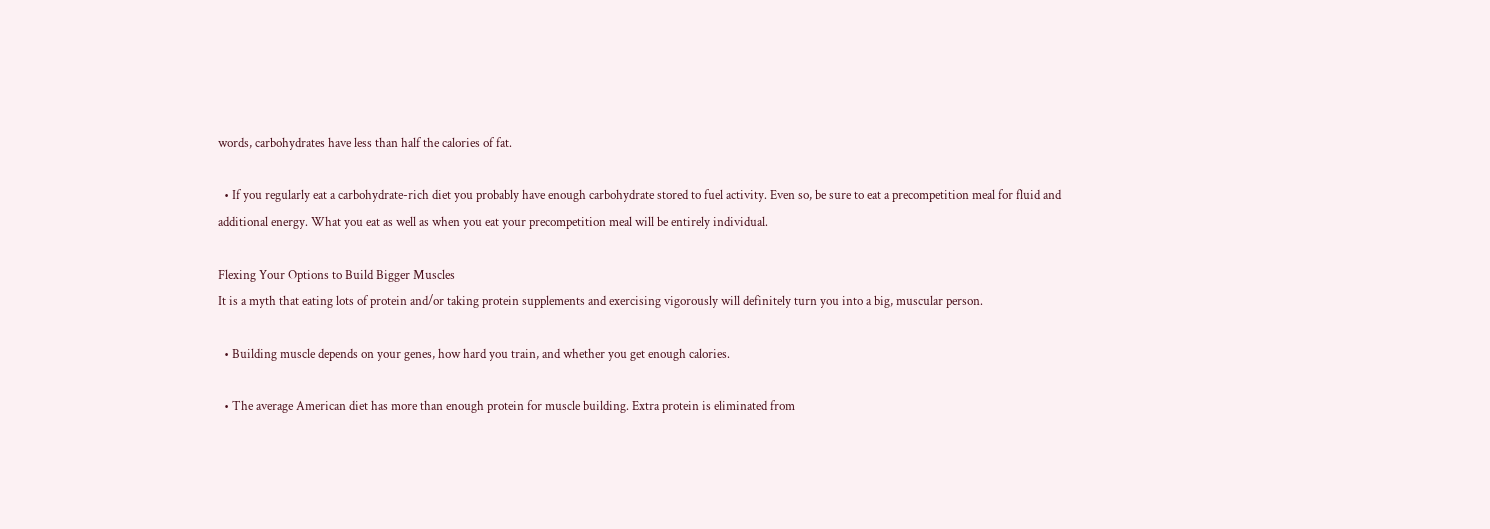words, carbohydrates have less than half the calories of fat.

  • If you regularly eat a carbohydrate-rich diet you probably have enough carbohydrate stored to fuel activity. Even so, be sure to eat a precompetition meal for fluid and additional energy. What you eat as well as when you eat your precompetition meal will be entirely individual.

Flexing Your Options to Build Bigger Muscles
It is a myth that eating lots of protein and/or taking protein supplements and exercising vigorously will definitely turn you into a big, muscular person.

  • Building muscle depends on your genes, how hard you train, and whether you get enough calories.

  • The average American diet has more than enough protein for muscle building. Extra protein is eliminated from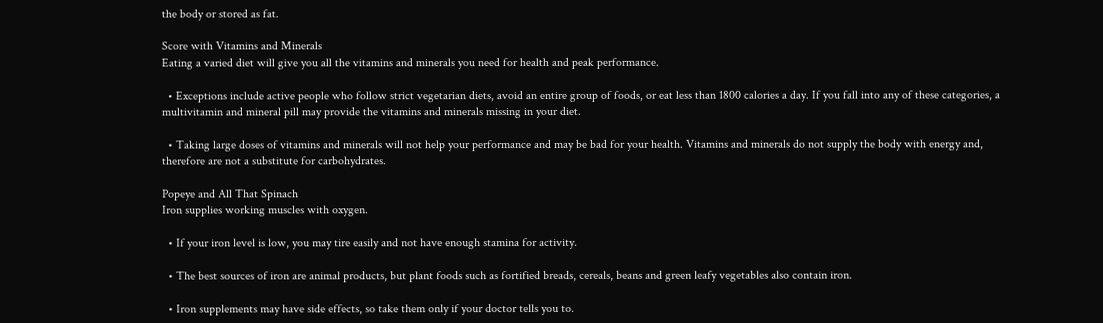the body or stored as fat.

Score with Vitamins and Minerals
Eating a varied diet will give you all the vitamins and minerals you need for health and peak performance.

  • Exceptions include active people who follow strict vegetarian diets, avoid an entire group of foods, or eat less than 1800 calories a day. If you fall into any of these categories, a multivitamin and mineral pill may provide the vitamins and minerals missing in your diet.

  • Taking large doses of vitamins and minerals will not help your performance and may be bad for your health. Vitamins and minerals do not supply the body with energy and, therefore are not a substitute for carbohydrates.

Popeye and All That Spinach
Iron supplies working muscles with oxygen.

  • If your iron level is low, you may tire easily and not have enough stamina for activity.

  • The best sources of iron are animal products, but plant foods such as fortified breads, cereals, beans and green leafy vegetables also contain iron.

  • Iron supplements may have side effects, so take them only if your doctor tells you to.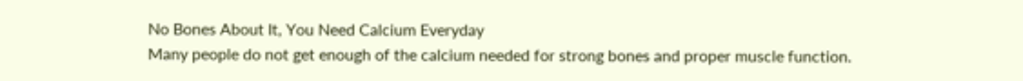No Bones About It, You Need Calcium Everyday
Many people do not get enough of the calcium needed for strong bones and proper muscle function.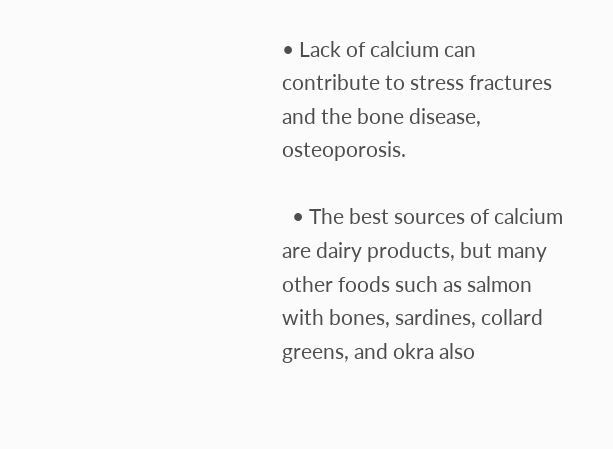• Lack of calcium can contribute to stress fractures and the bone disease, osteoporosis.

  • The best sources of calcium are dairy products, but many other foods such as salmon with bones, sardines, collard greens, and okra also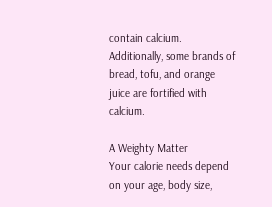contain calcium. Additionally, some brands of bread, tofu, and orange juice are fortified with calcium.

A Weighty Matter
Your calorie needs depend on your age, body size,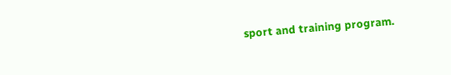sport and training program.